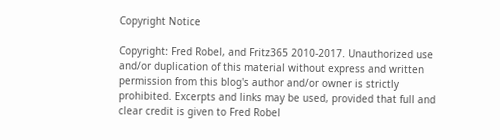Copyright Notice

Copyright: Fred Robel, and Fritz365 2010-2017. Unauthorized use and/or duplication of this material without express and written permission from this blog's author and/or owner is strictly prohibited. Excerpts and links may be used, provided that full and clear credit is given to Fred Robel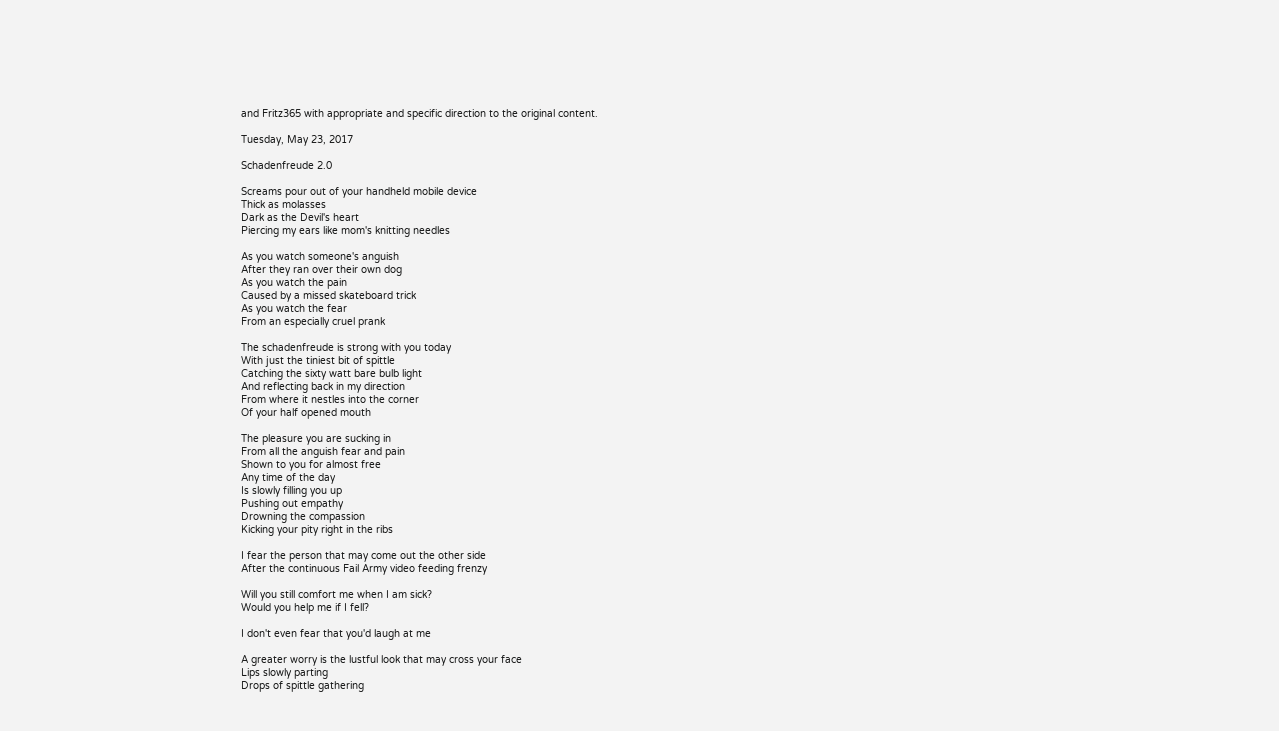and Fritz365 with appropriate and specific direction to the original content.

Tuesday, May 23, 2017

Schadenfreude 2.0

Screams pour out of your handheld mobile device
Thick as molasses
Dark as the Devil's heart
Piercing my ears like mom's knitting needles

As you watch someone's anguish
After they ran over their own dog
As you watch the pain
Caused by a missed skateboard trick
As you watch the fear
From an especially cruel prank

The schadenfreude is strong with you today
With just the tiniest bit of spittle
Catching the sixty watt bare bulb light
And reflecting back in my direction
From where it nestles into the corner
Of your half opened mouth

The pleasure you are sucking in
From all the anguish fear and pain
Shown to you for almost free
Any time of the day
Is slowly filling you up
Pushing out empathy
Drowning the compassion
Kicking your pity right in the ribs

I fear the person that may come out the other side
After the continuous Fail Army video feeding frenzy

Will you still comfort me when I am sick?
Would you help me if I fell?

I don't even fear that you'd laugh at me

A greater worry is the lustful look that may cross your face
Lips slowly parting
Drops of spittle gathering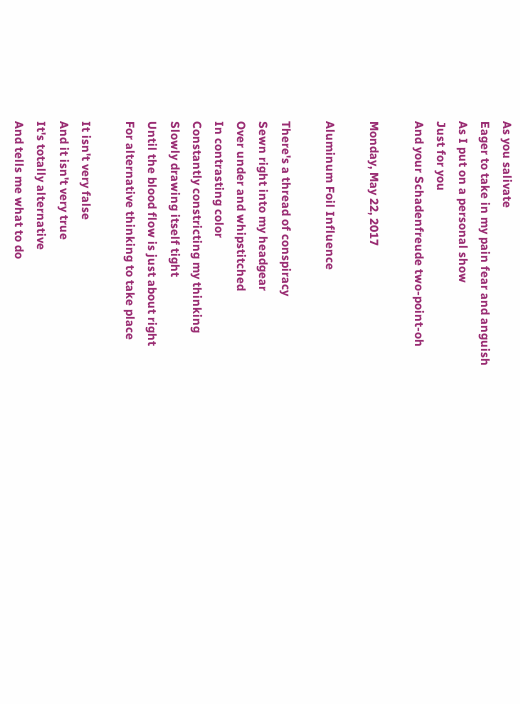As you salivate
Eager to take in my pain fear and anguish
As I put on a personal show
Just for you
And your Schadenfreude two-point-oh

Monday, May 22, 2017

Aluminum Foil Influence

There's a thread of conspiracy
Sewn right into my headgear
Over under and whipstitched
In contrasting color
Constantly constricting my thinking
Slowly drawing itself tight
Until the blood flow is just about right
For alternative thinking to take place

It isn't very false
And it isn't very true
It's totally alternative
And tells me what to do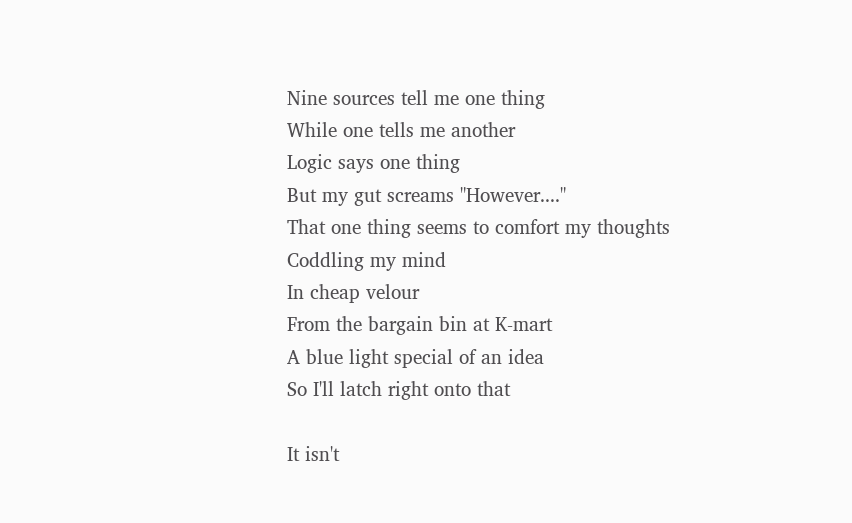Nine sources tell me one thing
While one tells me another
Logic says one thing
But my gut screams "However...."
That one thing seems to comfort my thoughts
Coddling my mind
In cheap velour
From the bargain bin at K-mart
A blue light special of an idea
So I'll latch right onto that

It isn't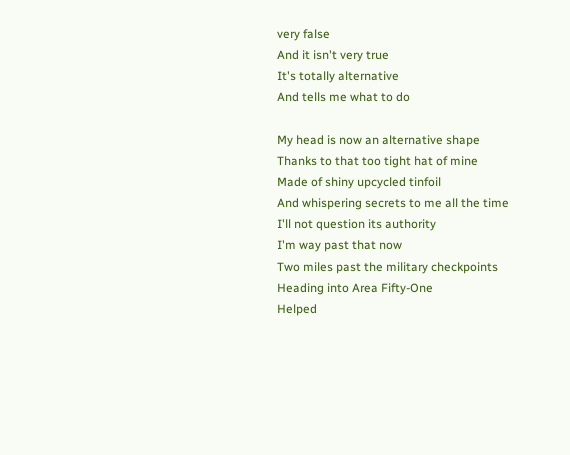very false
And it isn't very true
It's totally alternative
And tells me what to do

My head is now an alternative shape
Thanks to that too tight hat of mine
Made of shiny upcycled tinfoil
And whispering secrets to me all the time
I'll not question its authority
I'm way past that now
Two miles past the military checkpoints
Heading into Area Fifty-One
Helped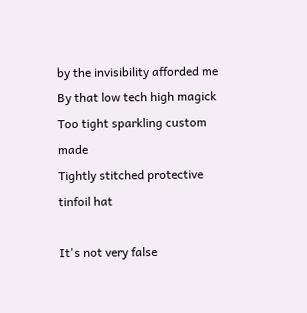by the invisibility afforded me
By that low tech high magick
Too tight sparkling custom made
Tightly stitched protective tinfoil hat

It's not very false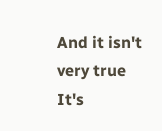And it isn't very true
It's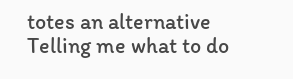totes an alternative
Telling me what to do